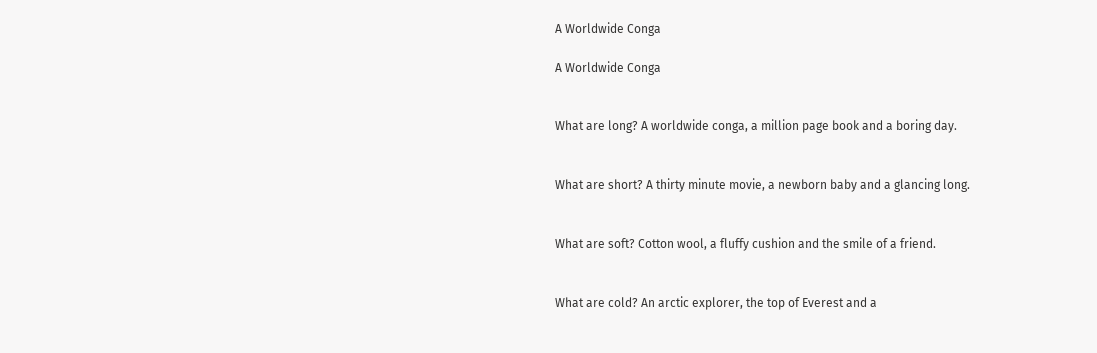A Worldwide Conga

A Worldwide Conga


What are long? A worldwide conga, a million page book and a boring day.


What are short? A thirty minute movie, a newborn baby and a glancing long.


What are soft? Cotton wool, a fluffy cushion and the smile of a friend.


What are cold? An arctic explorer, the top of Everest and a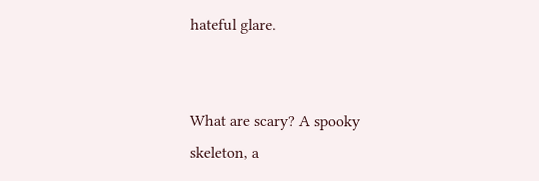hateful glare.


What are scary? A spooky skeleton, a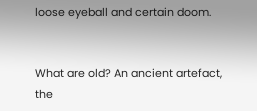loose eyeball and certain doom.


What are old? An ancient artefact, the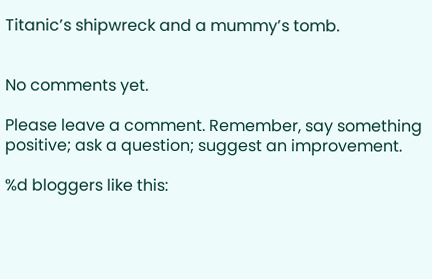Titanic’s shipwreck and a mummy’s tomb.


No comments yet.

Please leave a comment. Remember, say something positive; ask a question; suggest an improvement.

%d bloggers like this: